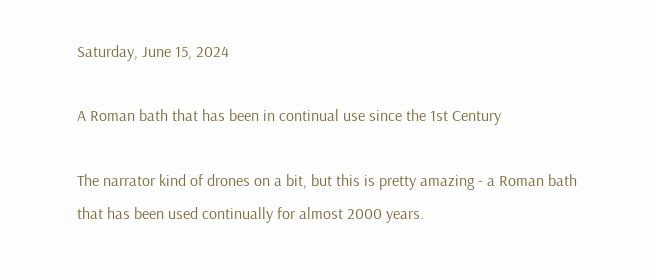Saturday, June 15, 2024

A Roman bath that has been in continual use since the 1st Century

The narrator kind of drones on a bit, but this is pretty amazing - a Roman bath that has been used continually for almost 2000 years.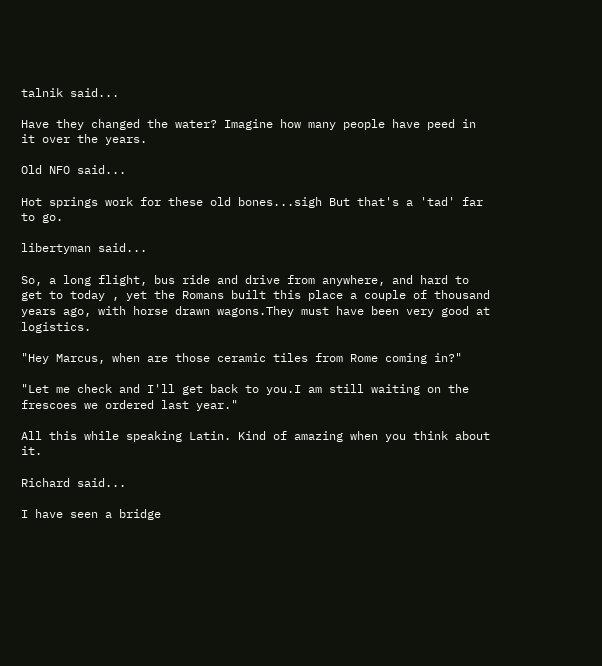talnik said...

Have they changed the water? Imagine how many people have peed in it over the years.

Old NFO said...

Hot springs work for these old bones...sigh But that's a 'tad' far to go.

libertyman said...

So, a long flight, bus ride and drive from anywhere, and hard to get to today , yet the Romans built this place a couple of thousand years ago, with horse drawn wagons.They must have been very good at logistics.

"Hey Marcus, when are those ceramic tiles from Rome coming in?"

"Let me check and I'll get back to you.I am still waiting on the frescoes we ordered last year."

All this while speaking Latin. Kind of amazing when you think about it.

Richard said...

I have seen a bridge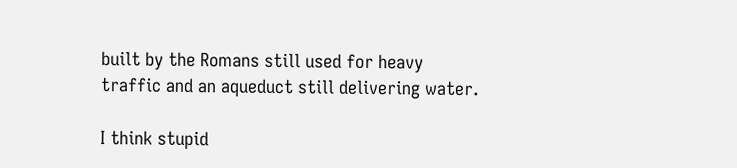built by the Romans still used for heavy traffic and an aqueduct still delivering water.

I think stupid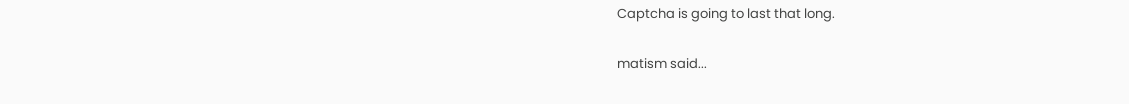Captcha is going to last that long.

matism said...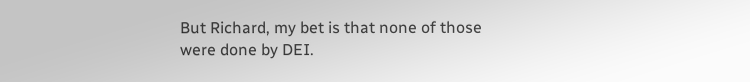But Richard, my bet is that none of those were done by DEI.